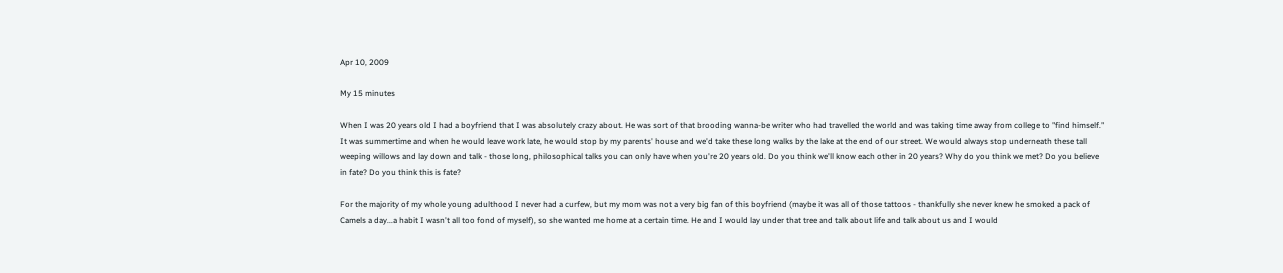Apr 10, 2009

My 15 minutes

When I was 20 years old I had a boyfriend that I was absolutely crazy about. He was sort of that brooding wanna-be writer who had travelled the world and was taking time away from college to "find himself." It was summertime and when he would leave work late, he would stop by my parents' house and we'd take these long walks by the lake at the end of our street. We would always stop underneath these tall weeping willows and lay down and talk - those long, philosophical talks you can only have when you're 20 years old. Do you think we'll know each other in 20 years? Why do you think we met? Do you believe in fate? Do you think this is fate?

For the majority of my whole young adulthood I never had a curfew, but my mom was not a very big fan of this boyfriend (maybe it was all of those tattoos - thankfully she never knew he smoked a pack of Camels a day...a habit I wasn't all too fond of myself), so she wanted me home at a certain time. He and I would lay under that tree and talk about life and talk about us and I would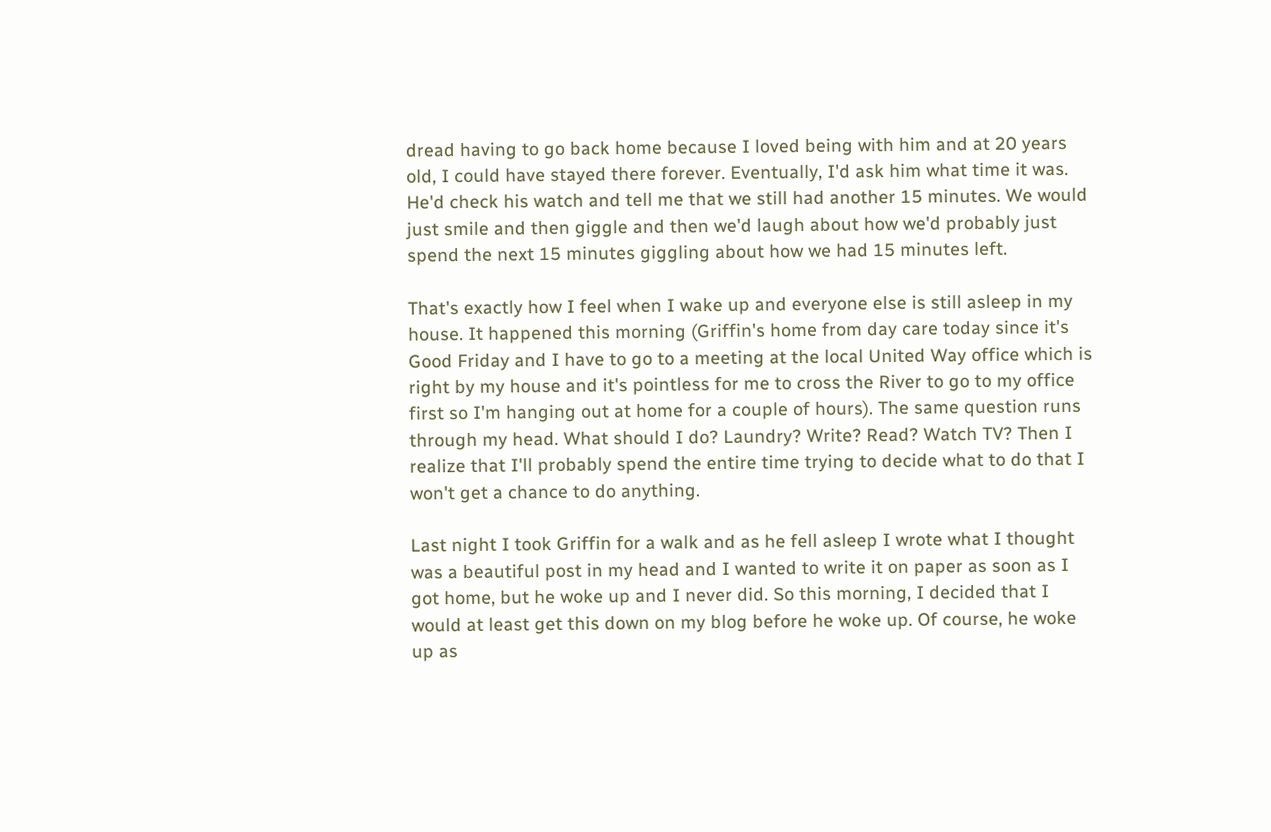dread having to go back home because I loved being with him and at 20 years old, I could have stayed there forever. Eventually, I'd ask him what time it was. He'd check his watch and tell me that we still had another 15 minutes. We would just smile and then giggle and then we'd laugh about how we'd probably just spend the next 15 minutes giggling about how we had 15 minutes left.

That's exactly how I feel when I wake up and everyone else is still asleep in my house. It happened this morning (Griffin's home from day care today since it's Good Friday and I have to go to a meeting at the local United Way office which is right by my house and it's pointless for me to cross the River to go to my office first so I'm hanging out at home for a couple of hours). The same question runs through my head. What should I do? Laundry? Write? Read? Watch TV? Then I realize that I'll probably spend the entire time trying to decide what to do that I won't get a chance to do anything.

Last night I took Griffin for a walk and as he fell asleep I wrote what I thought was a beautiful post in my head and I wanted to write it on paper as soon as I got home, but he woke up and I never did. So this morning, I decided that I would at least get this down on my blog before he woke up. Of course, he woke up as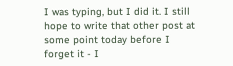I was typing, but I did it. I still hope to write that other post at some point today before I forget it - I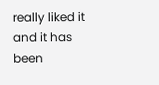really liked it and it has been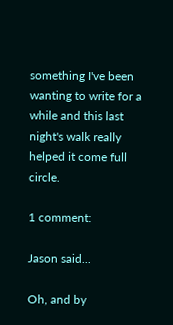something I've been wanting to write for a while and this last night's walk really helped it come full circle.

1 comment:

Jason said...

Oh, and by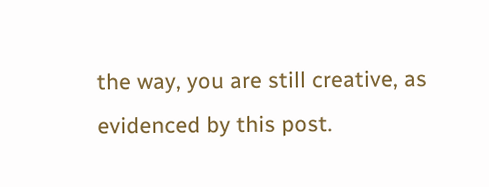the way, you are still creative, as evidenced by this post.